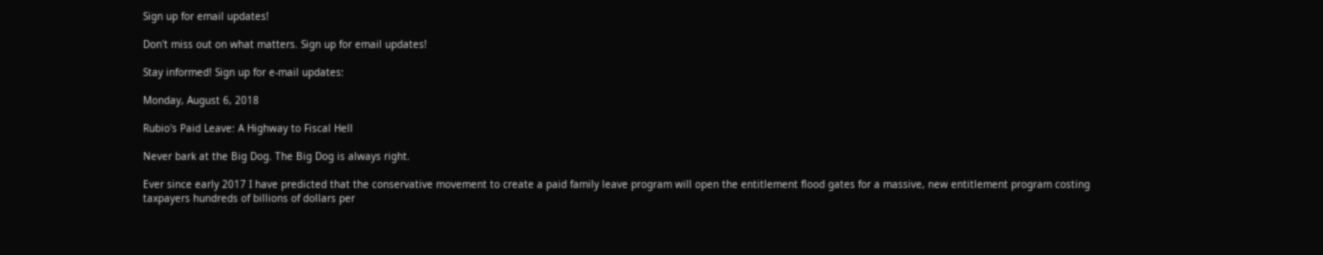Sign up for email updates!

Don't miss out on what matters. Sign up for email updates!

Stay informed! Sign up for e-mail updates:

Monday, August 6, 2018

Rubio's Paid Leave: A Highway to Fiscal Hell

Never bark at the Big Dog. The Big Dog is always right.

Ever since early 2017 I have predicted that the conservative movement to create a paid family leave program will open the entitlement flood gates for a massive, new entitlement program costing taxpayers hundreds of billions of dollars per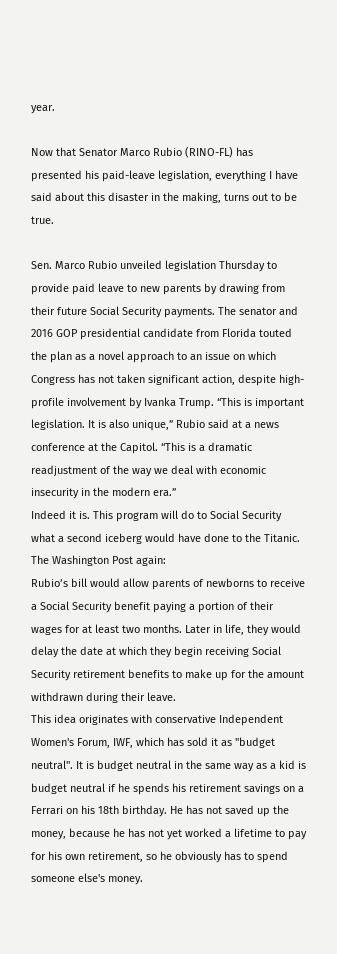year.

Now that Senator Marco Rubio (RINO-FL) has presented his paid-leave legislation, everything I have said about this disaster in the making, turns out to be true.

Sen. Marco Rubio unveiled legislation Thursday to provide paid leave to new parents by drawing from their future Social Security payments. The senator and 2016 GOP presidential candidate from Florida touted the plan as a novel approach to an issue on which Congress has not taken significant action, despite high-profile involvement by Ivanka Trump. “This is important legislation. It is also unique,” Rubio said at a news conference at the Capitol. “This is a dramatic readjustment of the way we deal with economic insecurity in the modern era.”
Indeed it is. This program will do to Social Security what a second iceberg would have done to the Titanic. The Washington Post again:
Rubio’s bill would allow parents of newborns to receive a Social Security benefit paying a portion of their wages for at least two months. Later in life, they would delay the date at which they begin receiving Social Security retirement benefits to make up for the amount withdrawn during their leave.
This idea originates with conservative Independent Women's Forum, IWF, which has sold it as "budget neutral". It is budget neutral in the same way as a kid is budget neutral if he spends his retirement savings on a Ferrari on his 18th birthday. He has not saved up the money, because he has not yet worked a lifetime to pay for his own retirement, so he obviously has to spend someone else's money.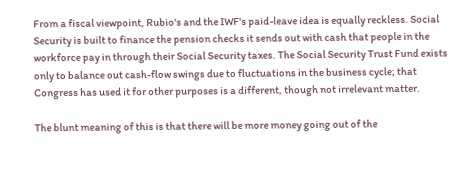From a fiscal viewpoint, Rubio's and the IWF's paid-leave idea is equally reckless. Social Security is built to finance the pension checks it sends out with cash that people in the workforce pay in through their Social Security taxes. The Social Security Trust Fund exists only to balance out cash-flow swings due to fluctuations in the business cycle; that Congress has used it for other purposes is a different, though not irrelevant matter.

The blunt meaning of this is that there will be more money going out of the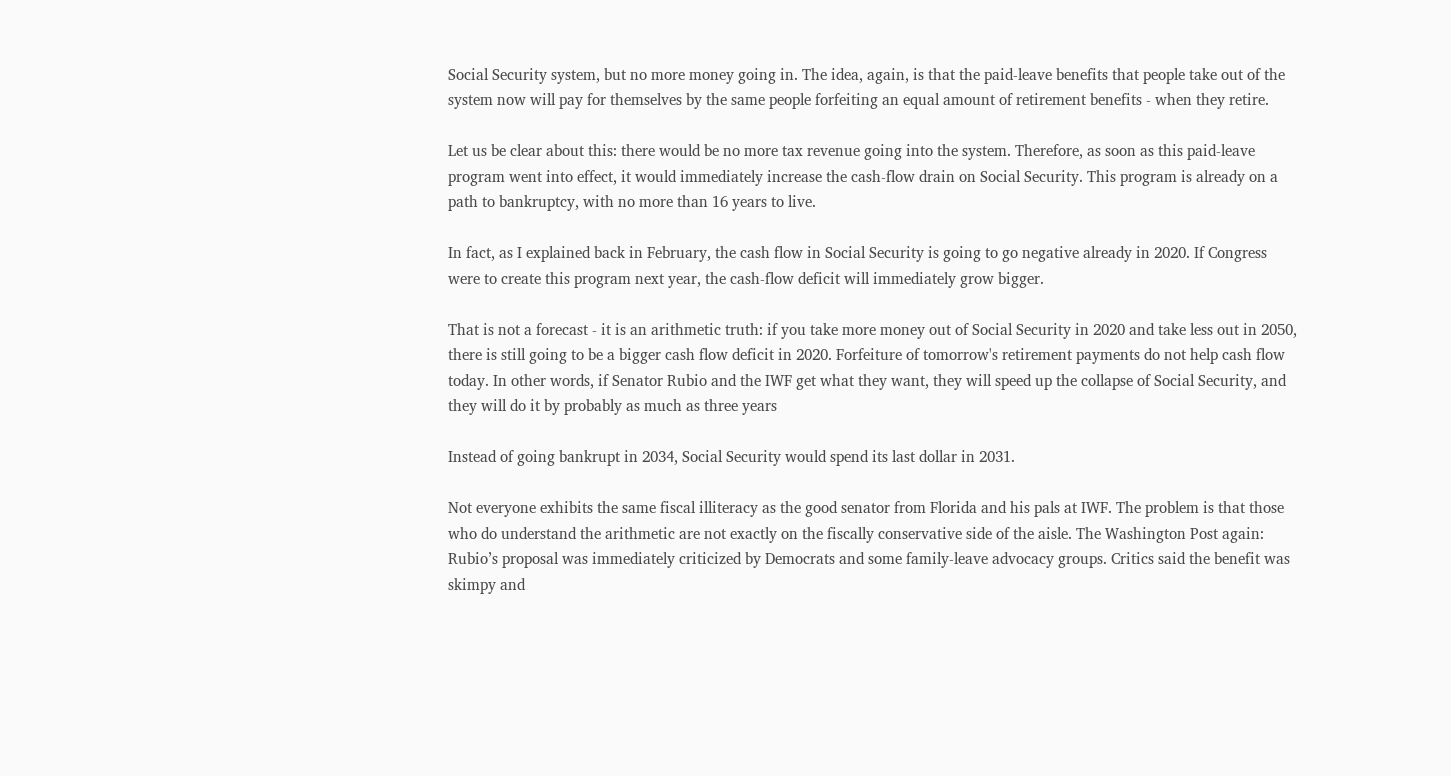Social Security system, but no more money going in. The idea, again, is that the paid-leave benefits that people take out of the system now will pay for themselves by the same people forfeiting an equal amount of retirement benefits - when they retire.

Let us be clear about this: there would be no more tax revenue going into the system. Therefore, as soon as this paid-leave program went into effect, it would immediately increase the cash-flow drain on Social Security. This program is already on a path to bankruptcy, with no more than 16 years to live.

In fact, as I explained back in February, the cash flow in Social Security is going to go negative already in 2020. If Congress were to create this program next year, the cash-flow deficit will immediately grow bigger.

That is not a forecast - it is an arithmetic truth: if you take more money out of Social Security in 2020 and take less out in 2050, there is still going to be a bigger cash flow deficit in 2020. Forfeiture of tomorrow's retirement payments do not help cash flow today. In other words, if Senator Rubio and the IWF get what they want, they will speed up the collapse of Social Security, and they will do it by probably as much as three years

Instead of going bankrupt in 2034, Social Security would spend its last dollar in 2031.

Not everyone exhibits the same fiscal illiteracy as the good senator from Florida and his pals at IWF. The problem is that those who do understand the arithmetic are not exactly on the fiscally conservative side of the aisle. The Washington Post again:
Rubio’s proposal was immediately criticized by Democrats and some family-leave advocacy groups. Critics said the benefit was skimpy and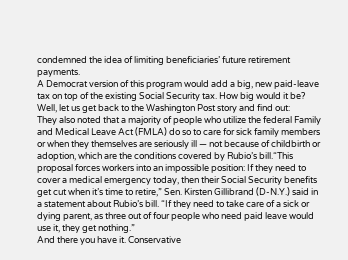condemned the idea of limiting beneficiaries’ future retirement payments.
A Democrat version of this program would add a big, new paid-leave tax on top of the existing Social Security tax. How big would it be? Well, let us get back to the Washington Post story and find out:
They also noted that a majority of people who utilize the federal Family and Medical Leave Act (FMLA) do so to care for sick family members or when they themselves are seriously ill — not because of childbirth or adoption, which are the conditions covered by Rubio’s bill.“This proposal forces workers into an impossible position: If they need to cover a medical emergency today, then their Social Security benefits get cut when it’s time to retire,” Sen. Kirsten Gillibrand (D-N.Y.) said in a statement about Rubio’s bill. “If they need to take care of a sick or dying parent, as three out of four people who need paid leave would use it, they get nothing.”
And there you have it. Conservative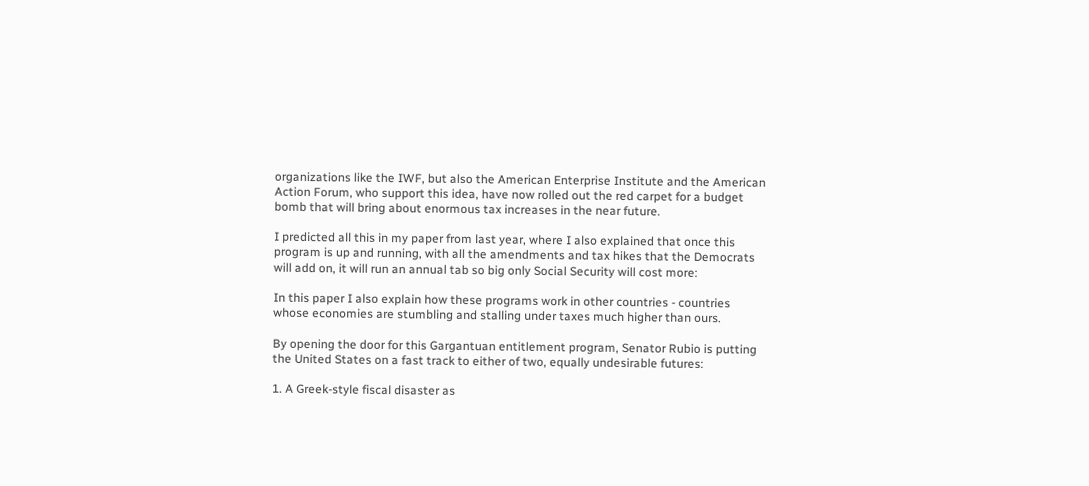organizations like the IWF, but also the American Enterprise Institute and the American Action Forum, who support this idea, have now rolled out the red carpet for a budget bomb that will bring about enormous tax increases in the near future.

I predicted all this in my paper from last year, where I also explained that once this program is up and running, with all the amendments and tax hikes that the Democrats will add on, it will run an annual tab so big only Social Security will cost more:

In this paper I also explain how these programs work in other countries - countries whose economies are stumbling and stalling under taxes much higher than ours.

By opening the door for this Gargantuan entitlement program, Senator Rubio is putting the United States on a fast track to either of two, equally undesirable futures:

1. A Greek-style fiscal disaster as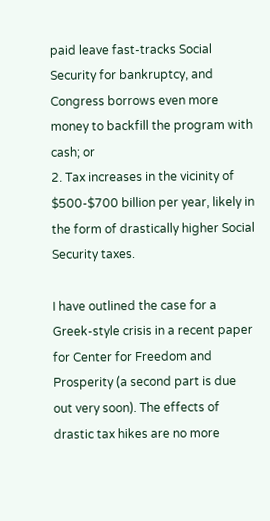paid leave fast-tracks Social Security for bankruptcy, and Congress borrows even more money to backfill the program with cash; or
2. Tax increases in the vicinity of $500-$700 billion per year, likely in the form of drastically higher Social Security taxes.

I have outlined the case for a Greek-style crisis in a recent paper for Center for Freedom and Prosperity (a second part is due out very soon). The effects of drastic tax hikes are no more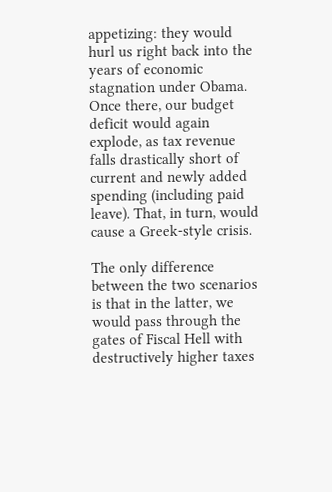appetizing: they would hurl us right back into the years of economic stagnation under Obama. Once there, our budget deficit would again explode, as tax revenue falls drastically short of current and newly added spending (including paid leave). That, in turn, would cause a Greek-style crisis.

The only difference between the two scenarios is that in the latter, we would pass through the gates of Fiscal Hell with destructively higher taxes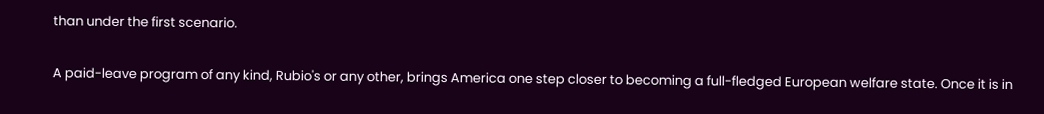than under the first scenario.

A paid-leave program of any kind, Rubio's or any other, brings America one step closer to becoming a full-fledged European welfare state. Once it is in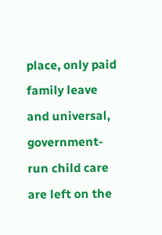place, only paid family leave and universal, government-run child care are left on the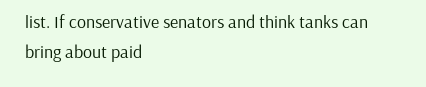list. If conservative senators and think tanks can bring about paid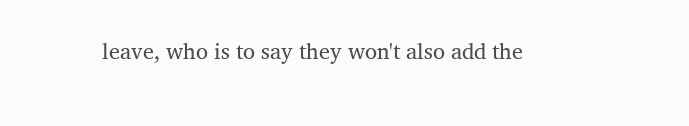leave, who is to say they won't also add the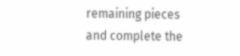remaining pieces and complete the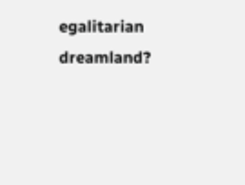egalitarian dreamland?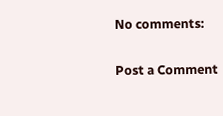No comments:

Post a Comment